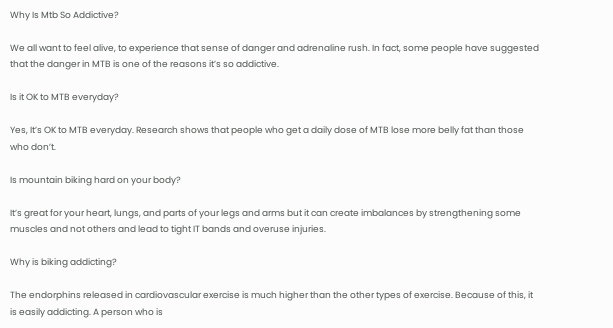Why Is Mtb So Addictive?

We all want to feel alive, to experience that sense of danger and adrenaline rush. In fact, some people have suggested that the danger in MTB is one of the reasons it’s so addictive.

Is it OK to MTB everyday?

Yes, It’s OK to MTB everyday. Research shows that people who get a daily dose of MTB lose more belly fat than those who don’t.

Is mountain biking hard on your body?

It’s great for your heart, lungs, and parts of your legs and arms but it can create imbalances by strengthening some muscles and not others and lead to tight IT bands and overuse injuries.

Why is biking addicting?

The endorphins released in cardiovascular exercise is much higher than the other types of exercise. Because of this, it is easily addicting. A person who is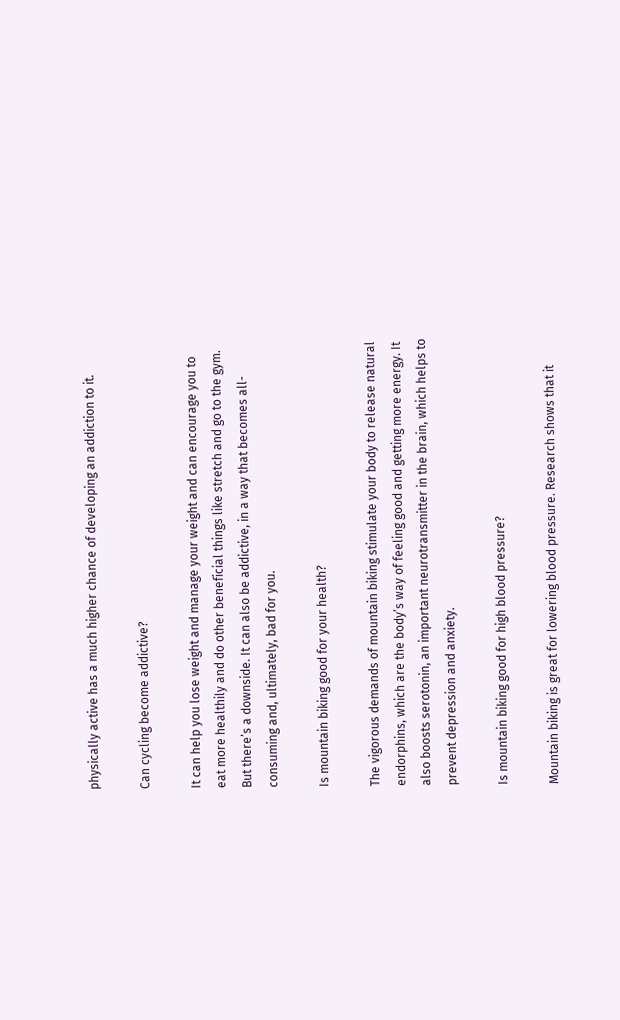physically active has a much higher chance of developing an addiction to it.

Can cycling become addictive?

It can help you lose weight and manage your weight and can encourage you to eat more healthily and do other beneficial things like stretch and go to the gym. But there’s a downside. It can also be addictive, in a way that becomes all-consuming and, ultimately, bad for you.

Is mountain biking good for your health?

The vigorous demands of mountain biking stimulate your body to release natural endorphins, which are the body’s way of feeling good and getting more energy. It also boosts serotonin, an important neurotransmitter in the brain, which helps to prevent depression and anxiety.

Is mountain biking good for high blood pressure?

Mountain biking is great for lowering blood pressure. Research shows that it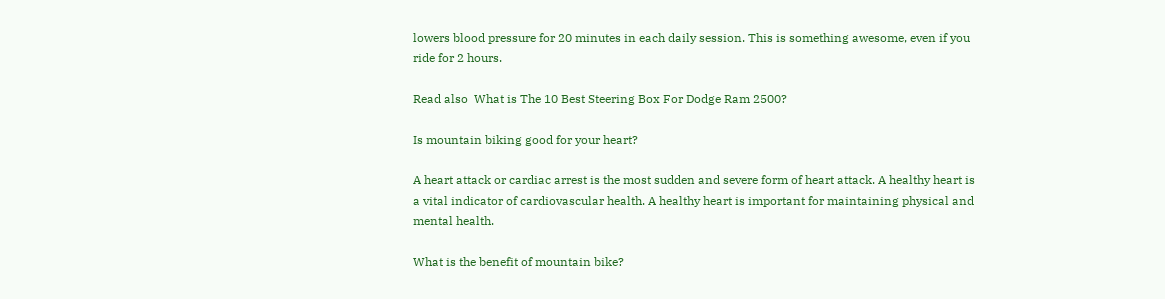lowers blood pressure for 20 minutes in each daily session. This is something awesome, even if you ride for 2 hours.

Read also  What is The 10 Best Steering Box For Dodge Ram 2500?

Is mountain biking good for your heart?

A heart attack or cardiac arrest is the most sudden and severe form of heart attack. A healthy heart is a vital indicator of cardiovascular health. A healthy heart is important for maintaining physical and mental health.

What is the benefit of mountain bike?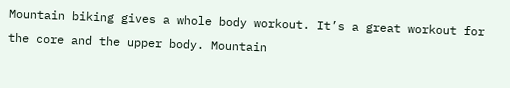Mountain biking gives a whole body workout. It’s a great workout for the core and the upper body. Mountain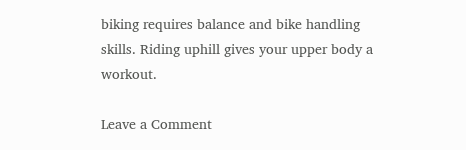biking requires balance and bike handling skills. Riding uphill gives your upper body a workout.

Leave a Comment